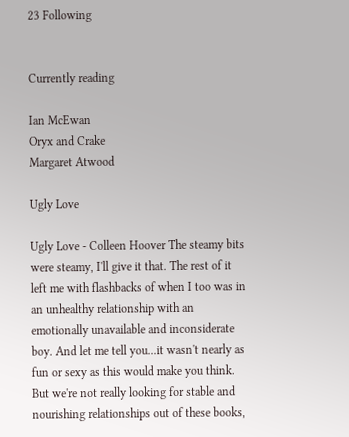23 Following


Currently reading

Ian McEwan
Oryx and Crake
Margaret Atwood

Ugly Love

Ugly Love - Colleen Hoover The steamy bits were steamy, I'll give it that. The rest of it left me with flashbacks of when I too was in an unhealthy relationship with an emotionally unavailable and inconsiderate boy. And let me tell you...it wasn't nearly as fun or sexy as this would make you think. But we're not really looking for stable and nourishing relationships out of these books,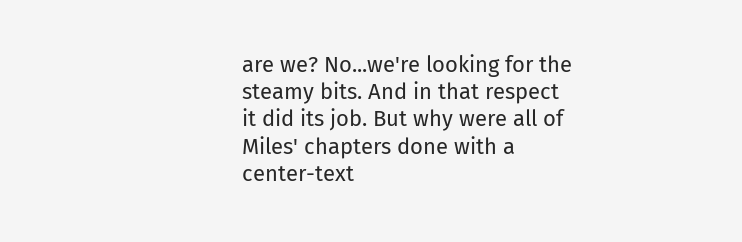are we? No...we're looking for the steamy bits. And in that respect it did its job. But why were all of Miles' chapters done with a center-text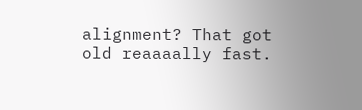alignment? That got old reaaaally fast.